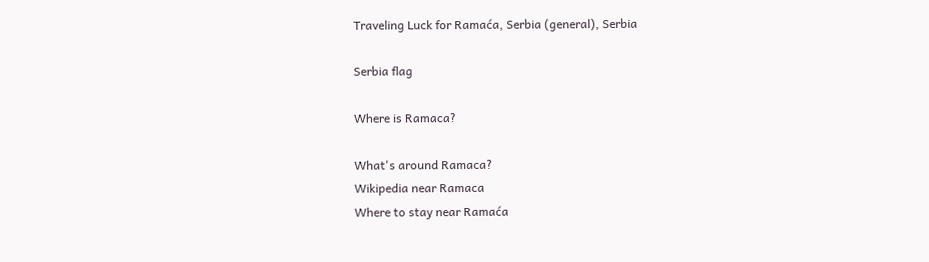Traveling Luck for Ramaća, Serbia (general), Serbia

Serbia flag

Where is Ramaca?

What's around Ramaca?
Wikipedia near Ramaca
Where to stay near Ramaća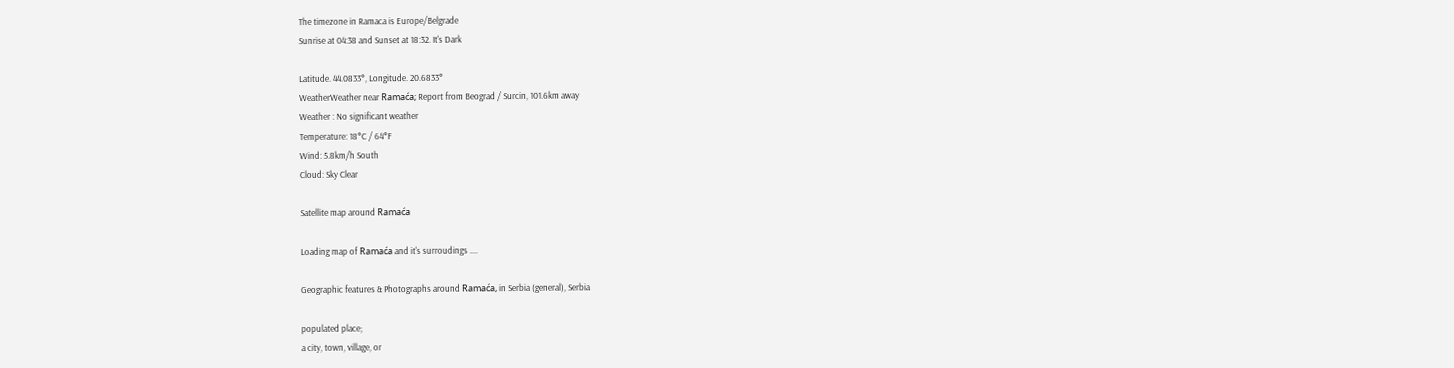The timezone in Ramaca is Europe/Belgrade
Sunrise at 04:38 and Sunset at 18:32. It's Dark

Latitude. 44.0833°, Longitude. 20.6833°
WeatherWeather near Ramaća; Report from Beograd / Surcin, 101.6km away
Weather : No significant weather
Temperature: 18°C / 64°F
Wind: 5.8km/h South
Cloud: Sky Clear

Satellite map around Ramaća

Loading map of Ramaća and it's surroudings ....

Geographic features & Photographs around Ramaća, in Serbia (general), Serbia

populated place;
a city, town, village, or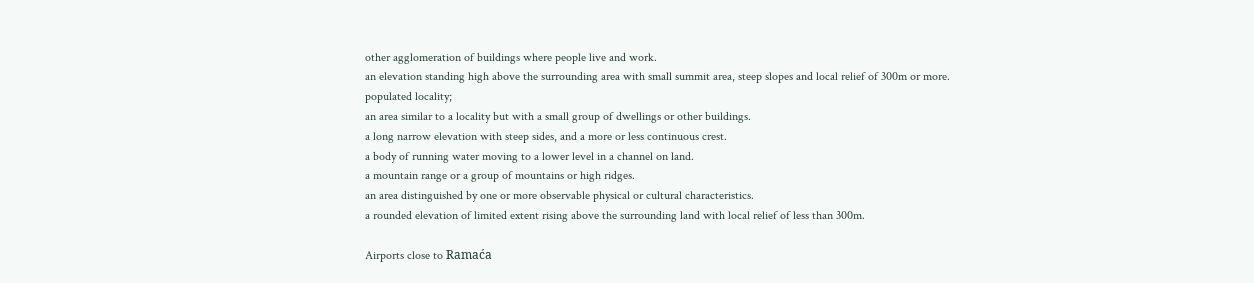other agglomeration of buildings where people live and work.
an elevation standing high above the surrounding area with small summit area, steep slopes and local relief of 300m or more.
populated locality;
an area similar to a locality but with a small group of dwellings or other buildings.
a long narrow elevation with steep sides, and a more or less continuous crest.
a body of running water moving to a lower level in a channel on land.
a mountain range or a group of mountains or high ridges.
an area distinguished by one or more observable physical or cultural characteristics.
a rounded elevation of limited extent rising above the surrounding land with local relief of less than 300m.

Airports close to Ramaća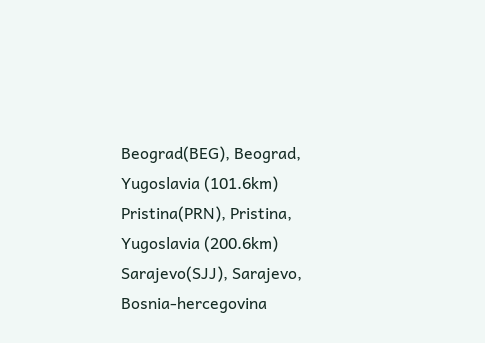Beograd(BEG), Beograd, Yugoslavia (101.6km)
Pristina(PRN), Pristina, Yugoslavia (200.6km)
Sarajevo(SJJ), Sarajevo, Bosnia-hercegovina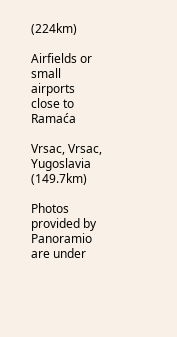(224km)

Airfields or small airports close to Ramaća

Vrsac, Vrsac, Yugoslavia (149.7km)

Photos provided by Panoramio are under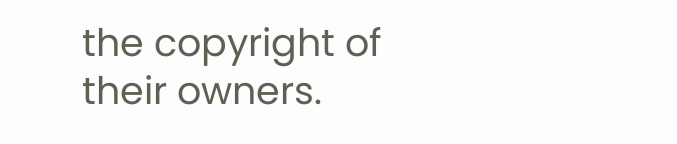the copyright of their owners.